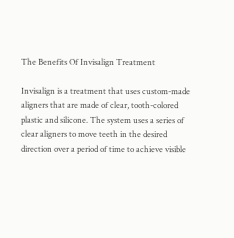The Benefits Of Invisalign Treatment

Invisalign is a treatment that uses custom-made aligners that are made of clear, tooth-colored plastic and silicone. The system uses a series of clear aligners to move teeth in the desired direction over a period of time to achieve visible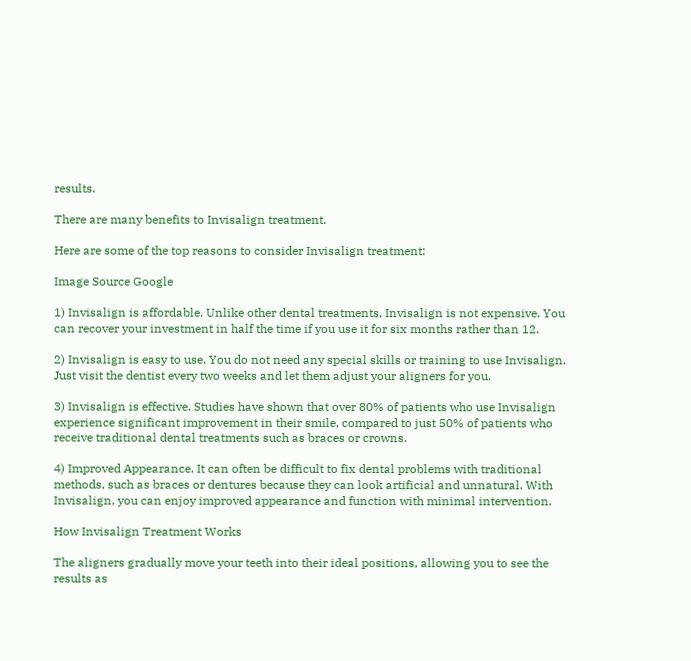results.

There are many benefits to Invisalign treatment.

Here are some of the top reasons to consider Invisalign treatment:

Image Source Google

1) Invisalign is affordable. Unlike other dental treatments, Invisalign is not expensive. You can recover your investment in half the time if you use it for six months rather than 12.

2) Invisalign is easy to use. You do not need any special skills or training to use Invisalign. Just visit the dentist every two weeks and let them adjust your aligners for you.

3) Invisalign is effective. Studies have shown that over 80% of patients who use Invisalign experience significant improvement in their smile, compared to just 50% of patients who receive traditional dental treatments such as braces or crowns.

4) Improved Appearance. It can often be difficult to fix dental problems with traditional methods, such as braces or dentures because they can look artificial and unnatural. With Invisalign, you can enjoy improved appearance and function with minimal intervention.

How Invisalign Treatment Works

The aligners gradually move your teeth into their ideal positions, allowing you to see the results as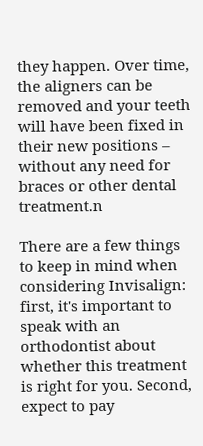they happen. Over time, the aligners can be removed and your teeth will have been fixed in their new positions – without any need for braces or other dental treatment.n

There are a few things to keep in mind when considering Invisalign: first, it's important to speak with an orthodontist about whether this treatment is right for you. Second, expect to pay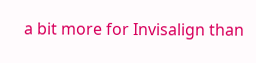a bit more for Invisalign than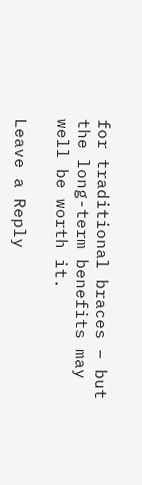for traditional braces – but the long-term benefits may well be worth it.

Leave a Reply